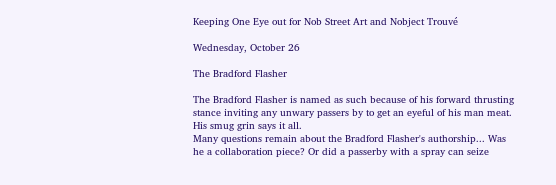Keeping One Eye out for Nob Street Art and Nobject Trouvé

Wednesday, October 26

The Bradford Flasher

The Bradford Flasher is named as such because of his forward thrusting stance inviting any unwary passers by to get an eyeful of his man meat. His smug grin says it all.
Many questions remain about the Bradford Flasher's authorship... Was he a collaboration piece? Or did a passerby with a spray can seize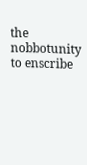the nobbotunity to enscribe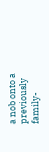a nob onto a previously family-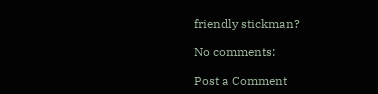friendly stickman?

No comments:

Post a Comment